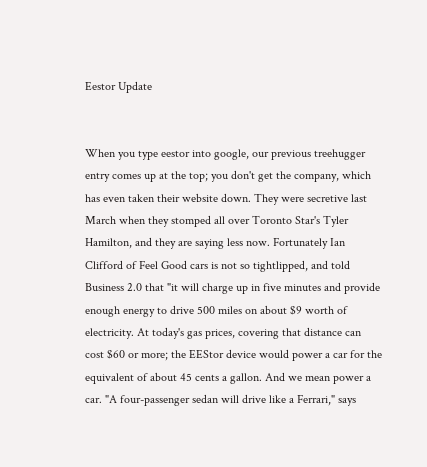Eestor Update


When you type eestor into google, our previous treehugger entry comes up at the top; you don't get the company, which has even taken their website down. They were secretive last March when they stomped all over Toronto Star's Tyler Hamilton, and they are saying less now. Fortunately Ian Clifford of Feel Good cars is not so tightlipped, and told Business 2.0 that "it will charge up in five minutes and provide enough energy to drive 500 miles on about $9 worth of electricity. At today's gas prices, covering that distance can cost $60 or more; the EEStor device would power a car for the equivalent of about 45 cents a gallon. And we mean power a car. "A four-passenger sedan will drive like a Ferrari," says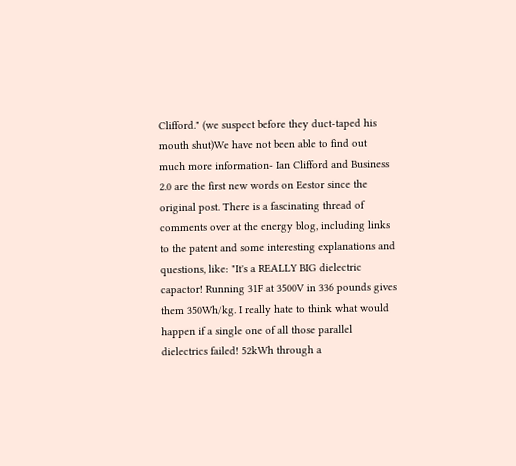Clifford." (we suspect before they duct-taped his mouth shut)We have not been able to find out much more information- Ian Clifford and Business 2.0 are the first new words on Eestor since the original post. There is a fascinating thread of comments over at the energy blog, including links to the patent and some interesting explanations and questions, like: "It's a REALLY BIG dielectric capactor! Running 31F at 3500V in 336 pounds gives them 350Wh/kg. I really hate to think what would happen if a single one of all those parallel dielectrics failed! 52kWh through a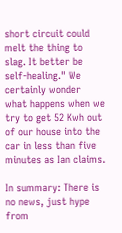short circuit could melt the thing to slag. It better be self-healing." We certainly wonder what happens when we try to get 52 Kwh out of our house into the car in less than five minutes as Ian claims.

In summary: There is no news, just hype from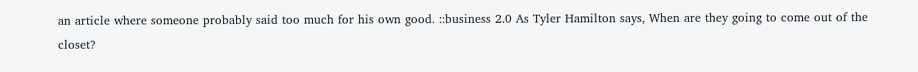an article where someone probably said too much for his own good. ::business 2.0 As Tyler Hamilton says, When are they going to come out of the closet?